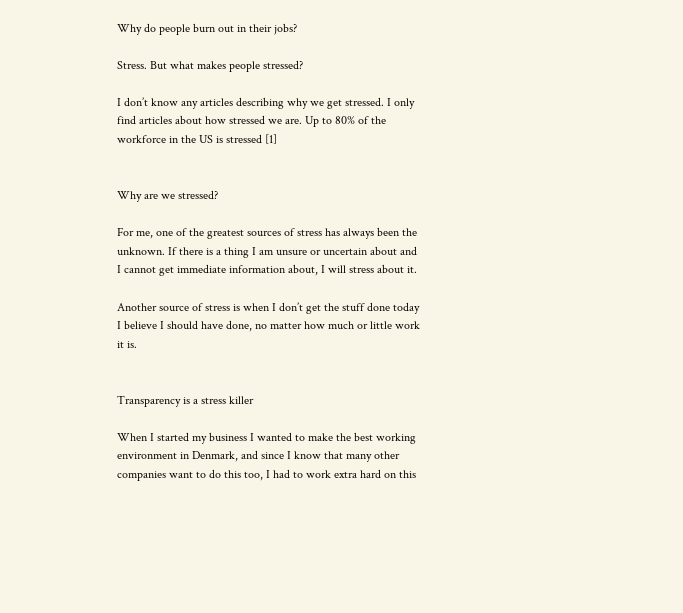Why do people burn out in their jobs?

Stress. But what makes people stressed?

I don’t know any articles describing why we get stressed. I only find articles about how stressed we are. Up to 80% of the workforce in the US is stressed [1]


Why are we stressed?

For me, one of the greatest sources of stress has always been the unknown. If there is a thing I am unsure or uncertain about and I cannot get immediate information about, I will stress about it.

Another source of stress is when I don’t get the stuff done today I believe I should have done, no matter how much or little work it is.


Transparency is a stress killer

When I started my business I wanted to make the best working environment in Denmark, and since I know that many other companies want to do this too, I had to work extra hard on this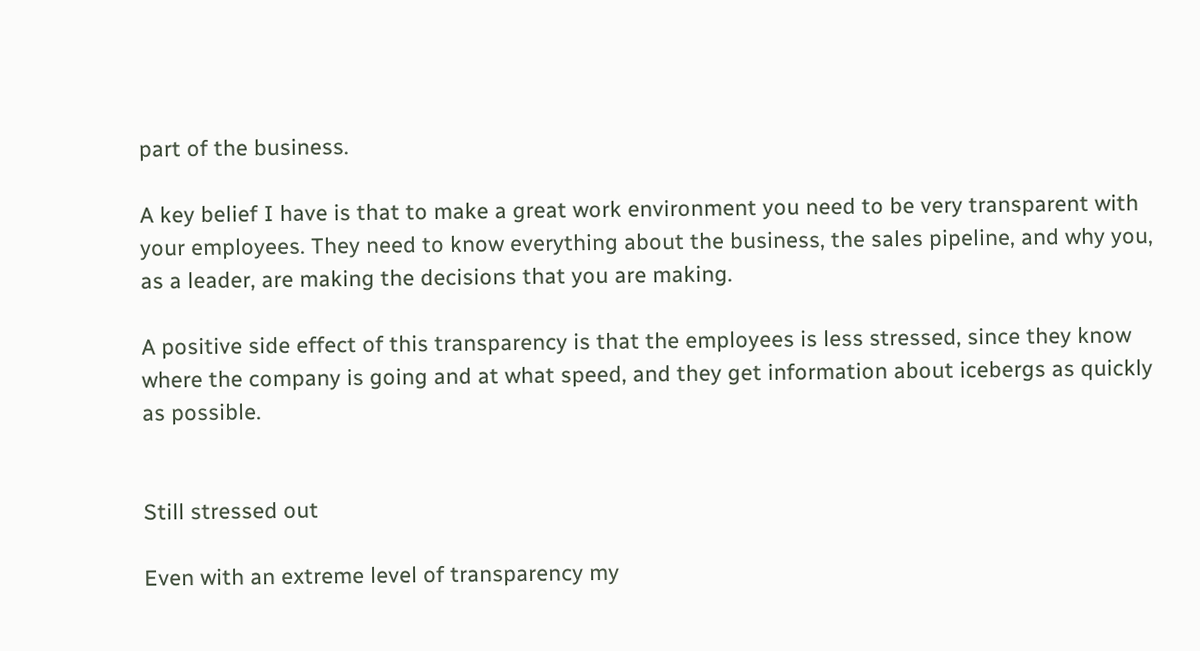part of the business.

A key belief I have is that to make a great work environment you need to be very transparent with your employees. They need to know everything about the business, the sales pipeline, and why you, as a leader, are making the decisions that you are making.

A positive side effect of this transparency is that the employees is less stressed, since they know where the company is going and at what speed, and they get information about icebergs as quickly as possible.


Still stressed out

Even with an extreme level of transparency my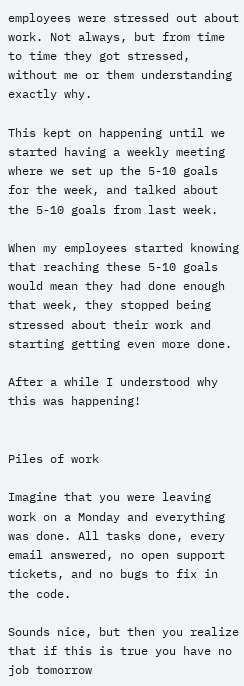employees were stressed out about work. Not always, but from time to time they got stressed, without me or them understanding exactly why.

This kept on happening until we started having a weekly meeting where we set up the 5-10 goals for the week, and talked about the 5-10 goals from last week.

When my employees started knowing that reaching these 5-10 goals would mean they had done enough that week, they stopped being stressed about their work and starting getting even more done.

After a while I understood why this was happening!


Piles of work

Imagine that you were leaving work on a Monday and everything was done. All tasks done, every email answered, no open support tickets, and no bugs to fix in the code.

Sounds nice, but then you realize that if this is true you have no job tomorrow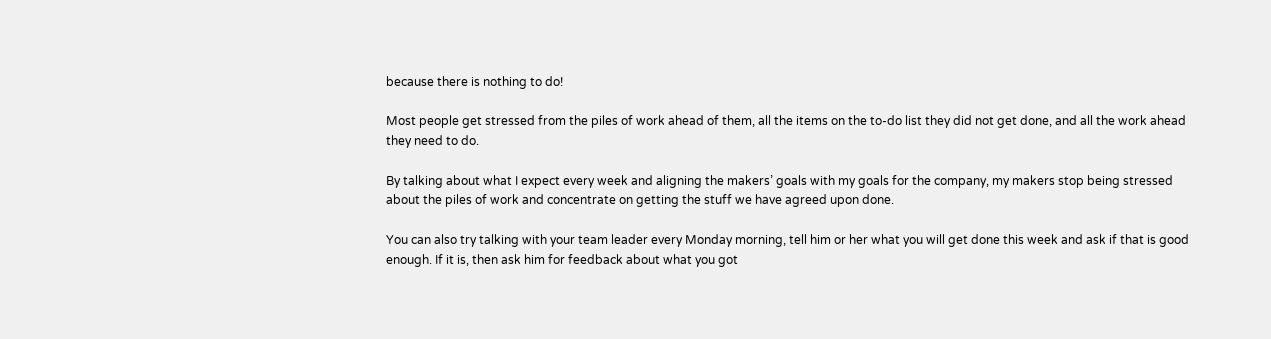because there is nothing to do!

Most people get stressed from the piles of work ahead of them, all the items on the to-do list they did not get done, and all the work ahead they need to do.

By talking about what I expect every week and aligning the makers’ goals with my goals for the company, my makers stop being stressed about the piles of work and concentrate on getting the stuff we have agreed upon done.

You can also try talking with your team leader every Monday morning, tell him or her what you will get done this week and ask if that is good enough. If it is, then ask him for feedback about what you got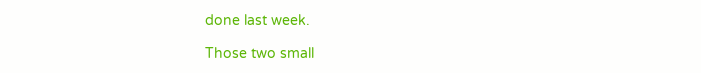done last week.

Those two small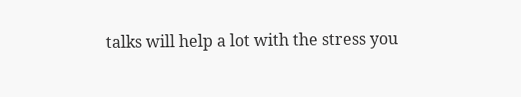talks will help a lot with the stress you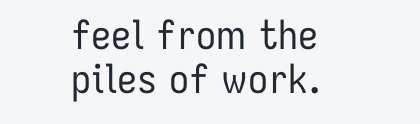feel from the piles of work.